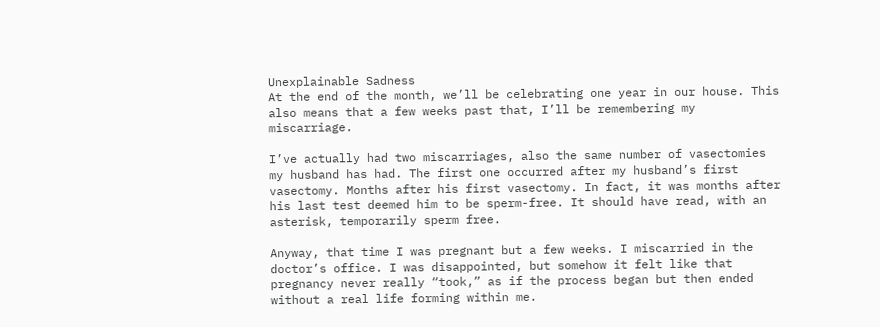Unexplainable Sadness
At the end of the month, we’ll be celebrating one year in our house. This also means that a few weeks past that, I’ll be remembering my miscarriage.

I’ve actually had two miscarriages, also the same number of vasectomies my husband has had. The first one occurred after my husband’s first vasectomy. Months after his first vasectomy. In fact, it was months after his last test deemed him to be sperm-free. It should have read, with an asterisk, temporarily sperm free.

Anyway, that time I was pregnant but a few weeks. I miscarried in the doctor’s office. I was disappointed, but somehow it felt like that pregnancy never really “took,” as if the process began but then ended without a real life forming within me.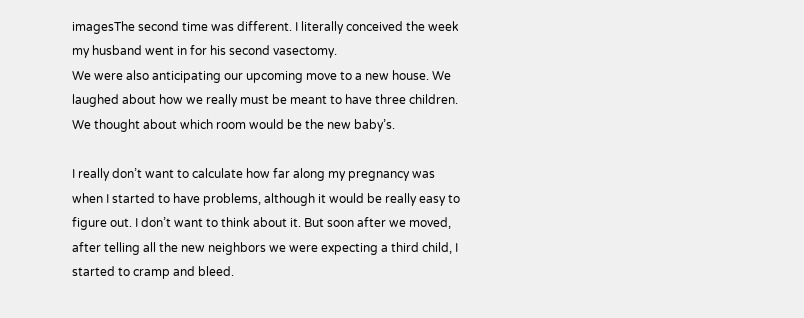imagesThe second time was different. I literally conceived the week my husband went in for his second vasectomy.
We were also anticipating our upcoming move to a new house. We laughed about how we really must be meant to have three children. We thought about which room would be the new baby’s.

I really don’t want to calculate how far along my pregnancy was when I started to have problems, although it would be really easy to figure out. I don’t want to think about it. But soon after we moved, after telling all the new neighbors we were expecting a third child, I started to cramp and bleed.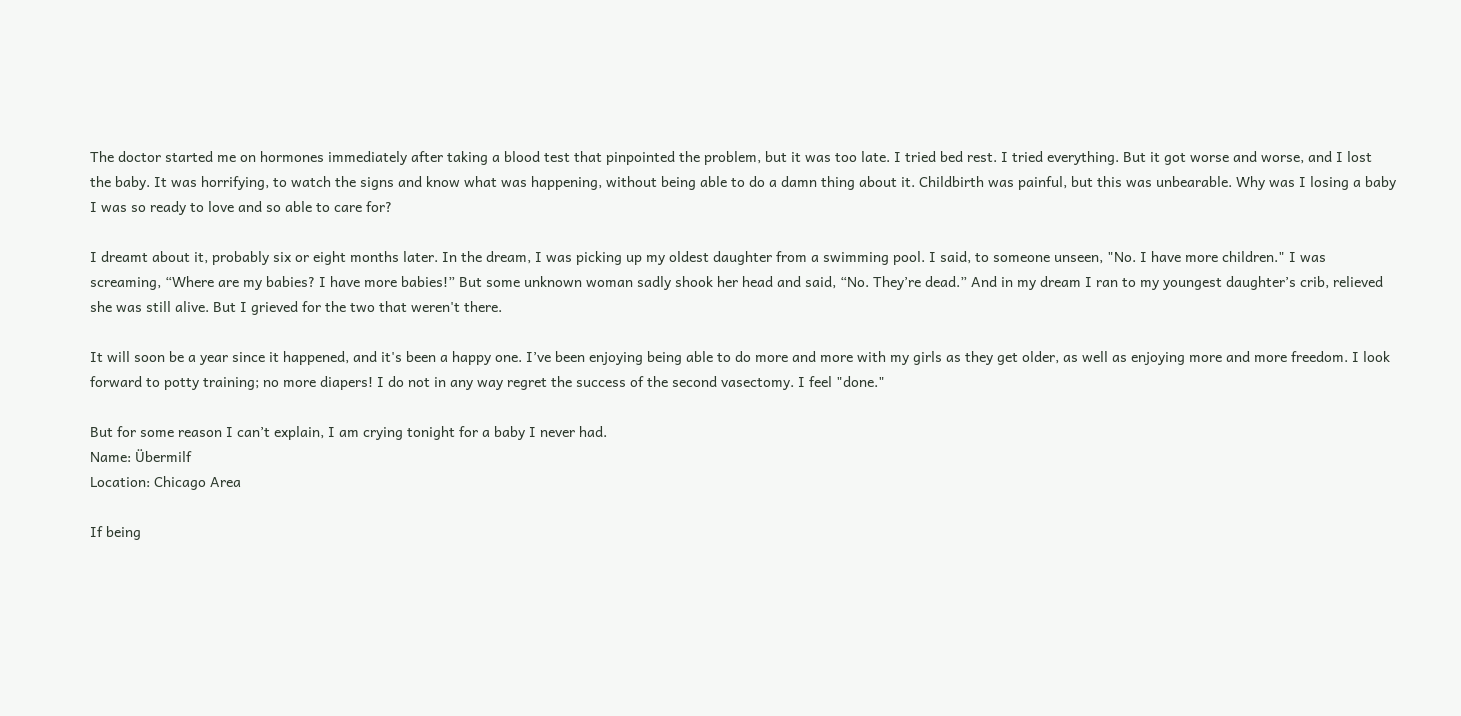The doctor started me on hormones immediately after taking a blood test that pinpointed the problem, but it was too late. I tried bed rest. I tried everything. But it got worse and worse, and I lost the baby. It was horrifying, to watch the signs and know what was happening, without being able to do a damn thing about it. Childbirth was painful, but this was unbearable. Why was I losing a baby I was so ready to love and so able to care for?

I dreamt about it, probably six or eight months later. In the dream, I was picking up my oldest daughter from a swimming pool. I said, to someone unseen, "No. I have more children." I was screaming, “Where are my babies? I have more babies!” But some unknown woman sadly shook her head and said, “No. They’re dead.” And in my dream I ran to my youngest daughter’s crib, relieved she was still alive. But I grieved for the two that weren't there.

It will soon be a year since it happened, and it's been a happy one. I’ve been enjoying being able to do more and more with my girls as they get older, as well as enjoying more and more freedom. I look forward to potty training; no more diapers! I do not in any way regret the success of the second vasectomy. I feel "done."

But for some reason I can’t explain, I am crying tonight for a baby I never had.
Name: Übermilf
Location: Chicago Area

If being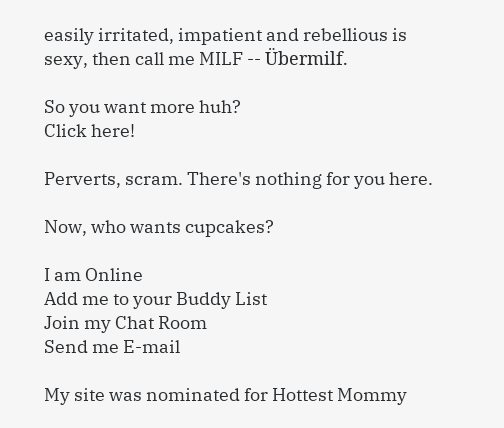easily irritated, impatient and rebellious is sexy, then call me MILF -- Übermilf.

So you want more huh?
Click here!

Perverts, scram. There's nothing for you here.

Now, who wants cupcakes?

I am Online
Add me to your Buddy List
Join my Chat Room
Send me E-mail

My site was nominated for Hottest Mommy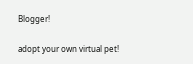Blogger!

adopt your own virtual pet!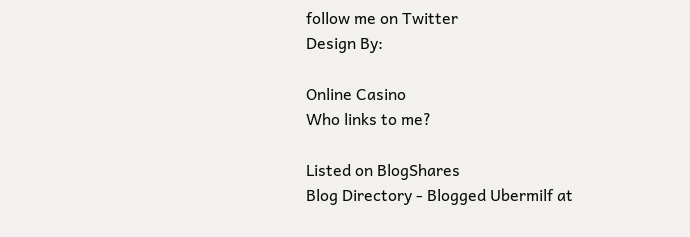follow me on Twitter
Design By:

Online Casino
Who links to me?

Listed on BlogShares
Blog Directory - Blogged Ubermilf at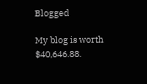Blogged

My blog is worth $40,646.88.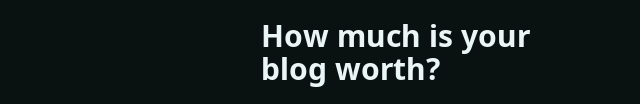How much is your blog worth?